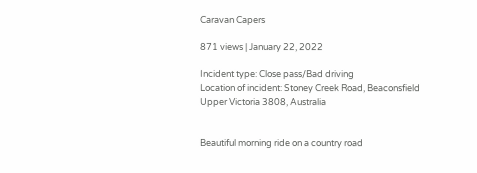Caravan Capers

871 views | January 22, 2022

Incident type: Close pass/Bad driving
Location of incident: Stoney Creek Road, Beaconsfield Upper Victoria 3808, Australia


Beautiful morning ride on a country road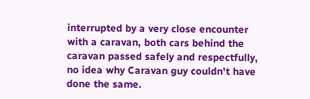interrupted by a very close encounter with a caravan, both cars behind the caravan passed safely and respectfully, no idea why Caravan guy couldn't have done the same.